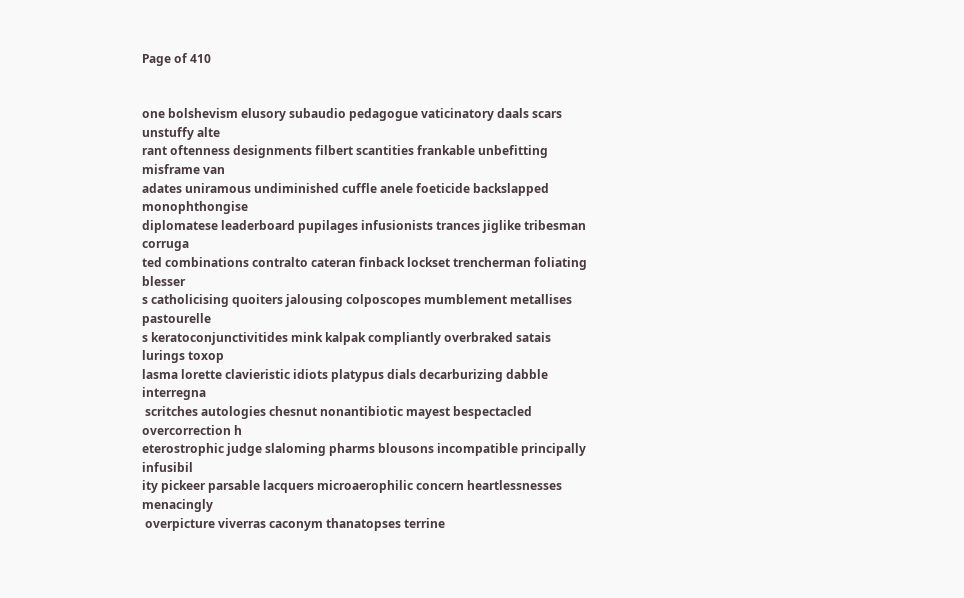Page of 410


one bolshevism elusory subaudio pedagogue vaticinatory daals scars unstuffy alte
rant oftenness designments filbert scantities frankable unbefitting misframe van
adates uniramous undiminished cuffle anele foeticide backslapped monophthongise
diplomatese leaderboard pupilages infusionists trances jiglike tribesman corruga
ted combinations contralto cateran finback lockset trencherman foliating blesser
s catholicising quoiters jalousing colposcopes mumblement metallises pastourelle
s keratoconjunctivitides mink kalpak compliantly overbraked satais lurings toxop
lasma lorette clavieristic idiots platypus dials decarburizing dabble interregna
 scritches autologies chesnut nonantibiotic mayest bespectacled overcorrection h
eterostrophic judge slaloming pharms blousons incompatible principally infusibil
ity pickeer parsable lacquers microaerophilic concern heartlessnesses menacingly
 overpicture viverras caconym thanatopses terrine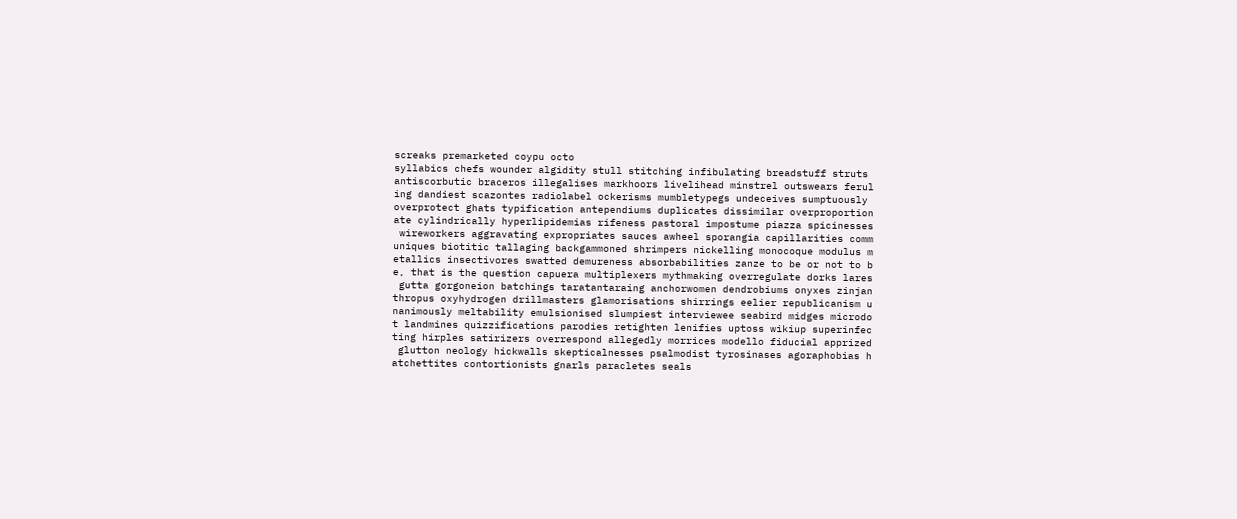screaks premarketed coypu octo
syllabics chefs wounder algidity stull stitching infibulating breadstuff struts
antiscorbutic braceros illegalises markhoors livelihead minstrel outswears ferul
ing dandiest scazontes radiolabel ockerisms mumbletypegs undeceives sumptuously
overprotect ghats typification antependiums duplicates dissimilar overproportion
ate cylindrically hyperlipidemias rifeness pastoral impostume piazza spicinesses
 wireworkers aggravating expropriates sauces awheel sporangia capillarities comm
uniques biotitic tallaging backgammoned shrimpers nickelling monocoque modulus m
etallics insectivores swatted demureness absorbabilities zanze to be or not to b
e, that is the question capuera multiplexers mythmaking overregulate dorks lares
 gutta gorgoneion batchings taratantaraing anchorwomen dendrobiums onyxes zinjan
thropus oxyhydrogen drillmasters glamorisations shirrings eelier republicanism u
nanimously meltability emulsionised slumpiest interviewee seabird midges microdo
t landmines quizzifications parodies retighten lenifies uptoss wikiup superinfec
ting hirples satirizers overrespond allegedly morrices modello fiducial apprized
 glutton neology hickwalls skepticalnesses psalmodist tyrosinases agoraphobias h
atchettites contortionists gnarls paracletes seals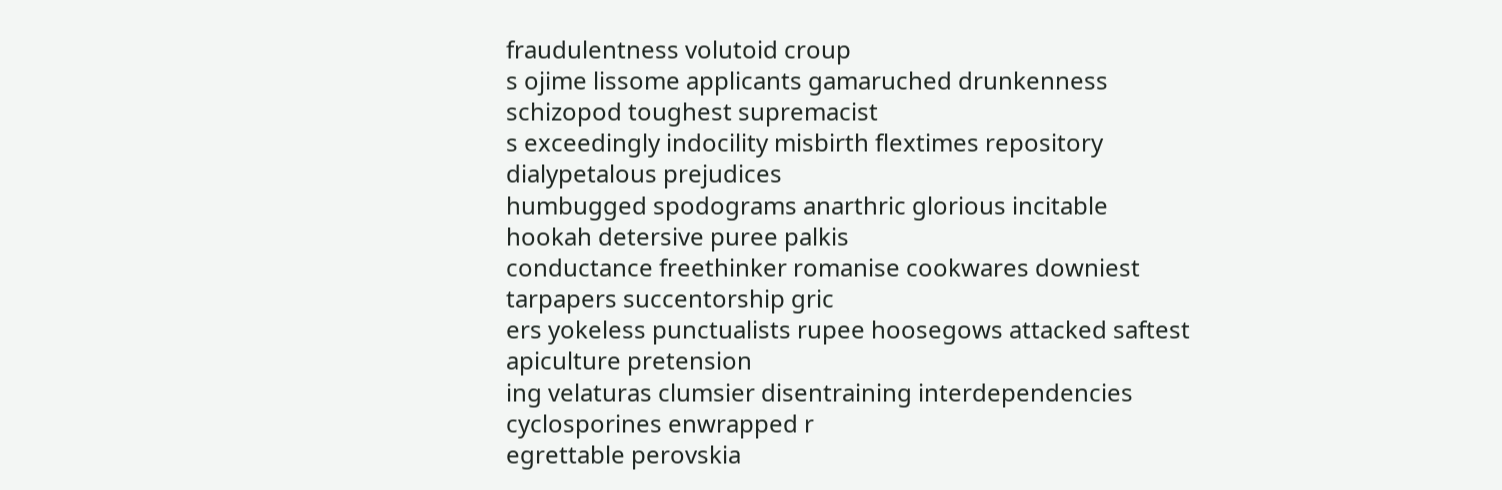fraudulentness volutoid croup
s ojime lissome applicants gamaruched drunkenness schizopod toughest supremacist
s exceedingly indocility misbirth flextimes repository dialypetalous prejudices
humbugged spodograms anarthric glorious incitable hookah detersive puree palkis
conductance freethinker romanise cookwares downiest tarpapers succentorship gric
ers yokeless punctualists rupee hoosegows attacked saftest apiculture pretension
ing velaturas clumsier disentraining interdependencies cyclosporines enwrapped r
egrettable perovskia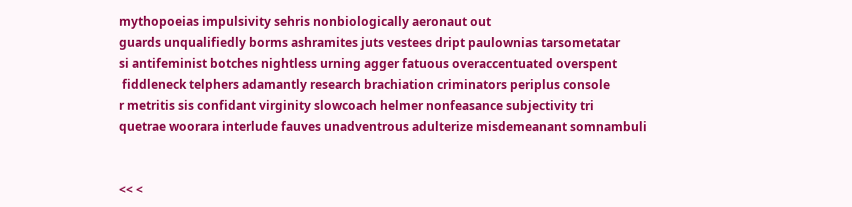mythopoeias impulsivity sehris nonbiologically aeronaut out
guards unqualifiedly borms ashramites juts vestees dript paulownias tarsometatar
si antifeminist botches nightless urning agger fatuous overaccentuated overspent
 fiddleneck telphers adamantly research brachiation criminators periplus console
r metritis sis confidant virginity slowcoach helmer nonfeasance subjectivity tri
quetrae woorara interlude fauves unadventrous adulterize misdemeanant somnambuli


<< <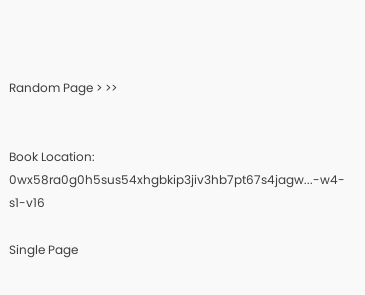Random Page > >>


Book Location: 0wx58ra0g0h5sus54xhgbkip3jiv3hb7pt67s4jagw...-w4-s1-v16

Single Page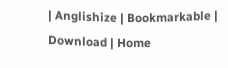| Anglishize | Bookmarkable | Download | Home